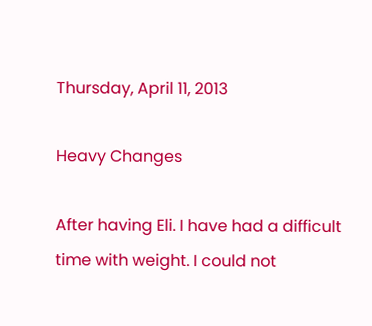Thursday, April 11, 2013

Heavy Changes

After having Eli. I have had a difficult time with weight. I could not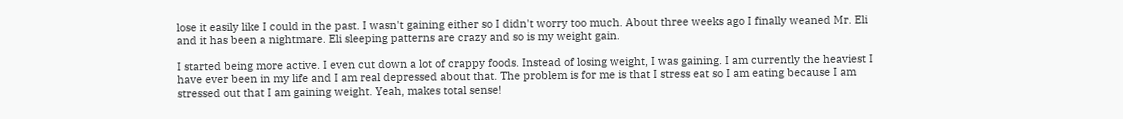lose it easily like I could in the past. I wasn't gaining either so I didn't worry too much. About three weeks ago I finally weaned Mr. Eli and it has been a nightmare. Eli sleeping patterns are crazy and so is my weight gain.

I started being more active. I even cut down a lot of crappy foods. Instead of losing weight, I was gaining. I am currently the heaviest I have ever been in my life and I am real depressed about that. The problem is for me is that I stress eat so I am eating because I am stressed out that I am gaining weight. Yeah, makes total sense!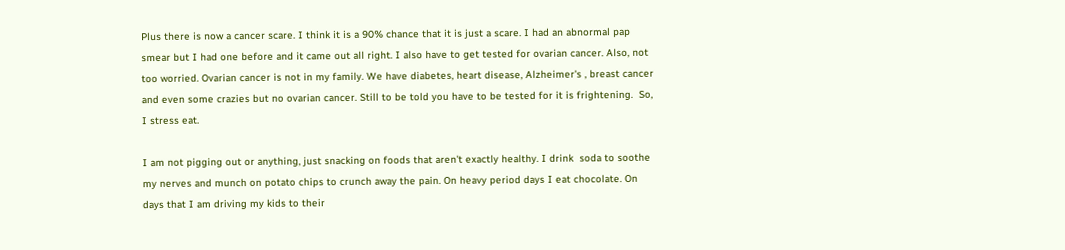Plus there is now a cancer scare. I think it is a 90% chance that it is just a scare. I had an abnormal pap smear but I had one before and it came out all right. I also have to get tested for ovarian cancer. Also, not too worried. Ovarian cancer is not in my family. We have diabetes, heart disease, Alzheimer's , breast cancer and even some crazies but no ovarian cancer. Still to be told you have to be tested for it is frightening.  So, I stress eat.

I am not pigging out or anything, just snacking on foods that aren't exactly healthy. I drink  soda to soothe my nerves and munch on potato chips to crunch away the pain. On heavy period days I eat chocolate. On days that I am driving my kids to their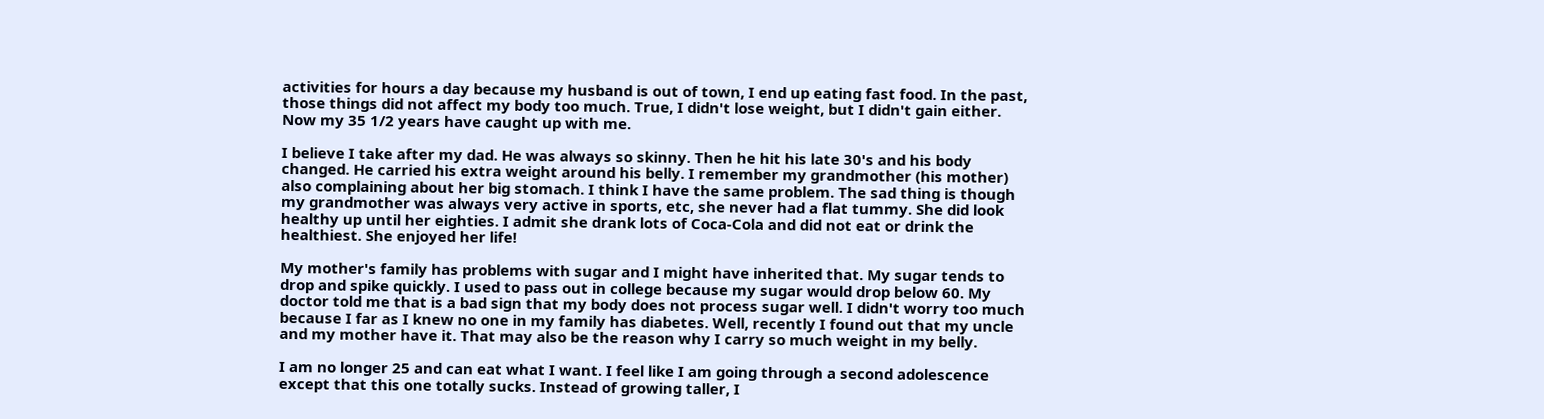activities for hours a day because my husband is out of town, I end up eating fast food. In the past, those things did not affect my body too much. True, I didn't lose weight, but I didn't gain either. Now my 35 1/2 years have caught up with me.

I believe I take after my dad. He was always so skinny. Then he hit his late 30's and his body changed. He carried his extra weight around his belly. I remember my grandmother (his mother) also complaining about her big stomach. I think I have the same problem. The sad thing is though my grandmother was always very active in sports, etc, she never had a flat tummy. She did look healthy up until her eighties. I admit she drank lots of Coca-Cola and did not eat or drink the healthiest. She enjoyed her life!

My mother's family has problems with sugar and I might have inherited that. My sugar tends to drop and spike quickly. I used to pass out in college because my sugar would drop below 60. My doctor told me that is a bad sign that my body does not process sugar well. I didn't worry too much because I far as I knew no one in my family has diabetes. Well, recently I found out that my uncle and my mother have it. That may also be the reason why I carry so much weight in my belly.

I am no longer 25 and can eat what I want. I feel like I am going through a second adolescence except that this one totally sucks. Instead of growing taller, I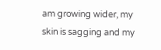am growing wider, my skin is sagging and my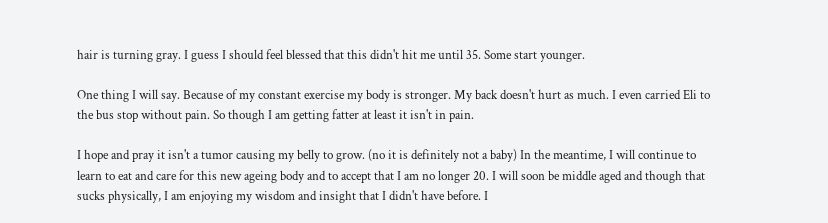hair is turning gray. I guess I should feel blessed that this didn't hit me until 35. Some start younger.

One thing I will say. Because of my constant exercise my body is stronger. My back doesn't hurt as much. I even carried Eli to the bus stop without pain. So though I am getting fatter at least it isn't in pain.

I hope and pray it isn't a tumor causing my belly to grow. (no it is definitely not a baby) In the meantime, I will continue to learn to eat and care for this new ageing body and to accept that I am no longer 20. I will soon be middle aged and though that sucks physically, I am enjoying my wisdom and insight that I didn't have before. I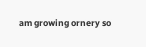am growing ornery so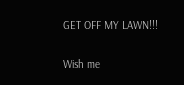GET OFF MY LAWN!!!

Wish me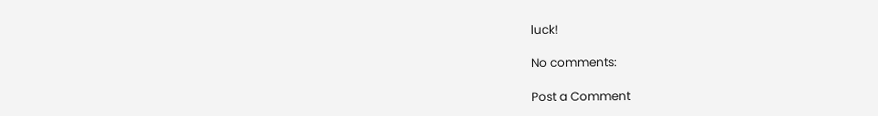luck!

No comments:

Post a Comment